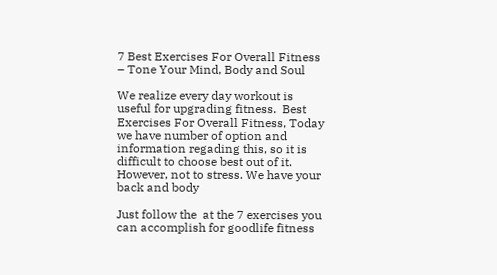7 Best Exercises For Overall Fitness – Tone Your Mind, Body and Soul

We realize every day workout is useful for upgrading fitness.  Best Exercises For Overall Fitness, Today we have number of option and information regading this, so it is difficult to choose best out of it. However, not to stress. We have your back and body

Just follow the  at the 7 exercises you can accomplish for goodlife fitness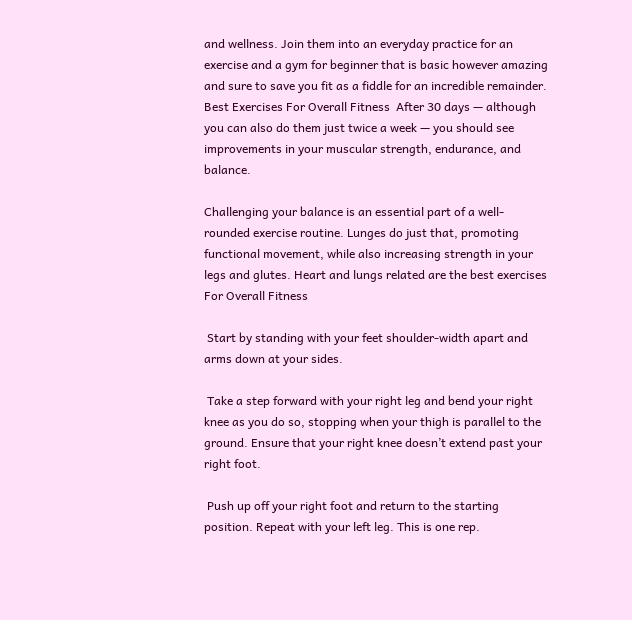and wellness. Join them into an everyday practice for an exercise and a gym for beginner that is basic however amazing and sure to save you fit as a fiddle for an incredible remainder. Best Exercises For Overall Fitness  After 30 days — although you can also do them just twice a week — you should see improvements in your muscular strength, endurance, and balance.

Challenging your balance is an essential part of a well-rounded exercise routine. Lunges do just that, promoting functional movement, while also increasing strength in your legs and glutes. Heart and lungs related are the best exercises For Overall Fitness

 Start by standing with your feet shoulder-width apart and arms down at your sides.

 Take a step forward with your right leg and bend your right knee as you do so, stopping when your thigh is parallel to the ground. Ensure that your right knee doesn’t extend past your right foot.

 Push up off your right foot and return to the starting position. Repeat with your left leg. This is one rep.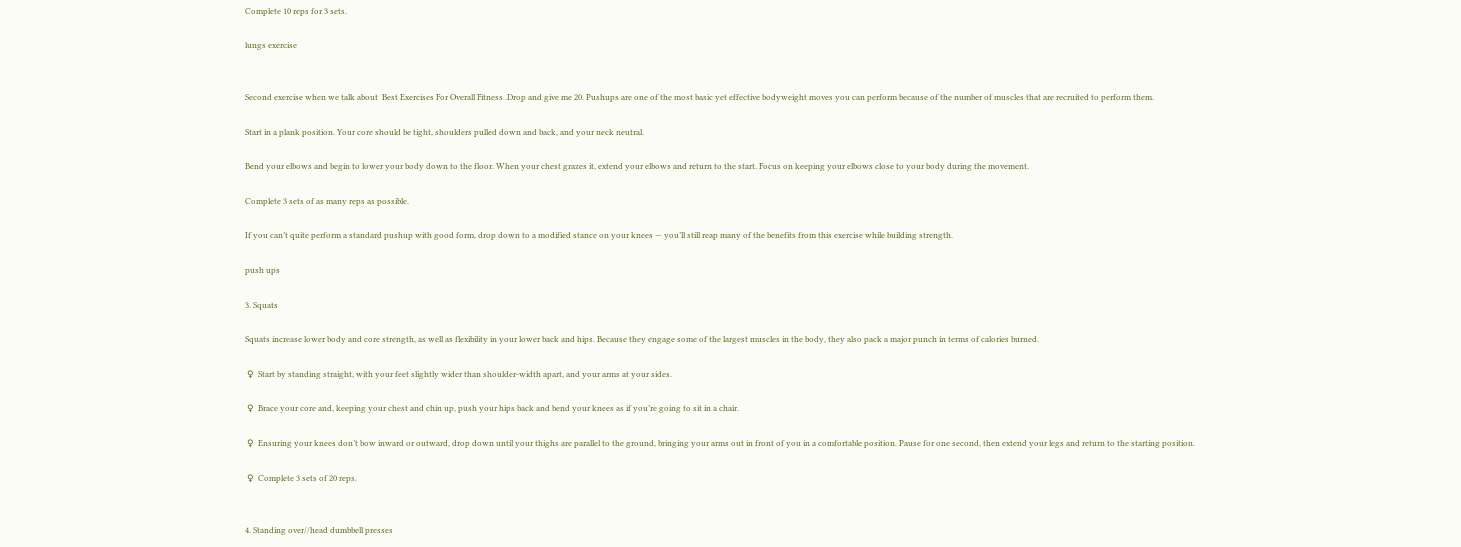Complete 10 reps for 3 sets.

lungs exercise


Second exercise when we talk about  Best Exercises For Overall Fitness .Drop and give me 20. Pushups are one of the most basic yet effective bodyweight moves you can perform because of the number of muscles that are recruited to perform them.

Start in a plank position. Your core should be tight, shoulders pulled down and back, and your neck neutral.

Bend your elbows and begin to lower your body down to the floor. When your chest grazes it, extend your elbows and return to the start. Focus on keeping your elbows close to your body during the movement.

Complete 3 sets of as many reps as possible.

If you can’t quite perform a standard pushup with good form, drop down to a modified stance on your knees — you’ll still reap many of the benefits from this exercise while building strength.

push ups

3. Squats

Squats increase lower body and core strength, as well as flexibility in your lower back and hips. Because they engage some of the largest muscles in the body, they also pack a major punch in terms of calories burned.

 ♀  Start by standing straight, with your feet slightly wider than shoulder-width apart, and your arms at your sides.

 ♀  Brace your core and, keeping your chest and chin up, push your hips back and bend your knees as if you’re going to sit in a chair.

 ♀  Ensuring your knees don’t bow inward or outward, drop down until your thighs are parallel to the ground, bringing your arms out in front of you in a comfortable position. Pause for one second, then extend your legs and return to the starting position.

 ♀  Complete 3 sets of 20 reps.


4. Standing over//head dumbbell presses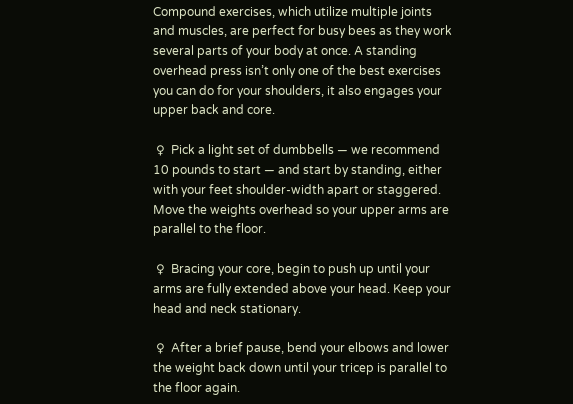Compound exercises, which utilize multiple joints and muscles, are perfect for busy bees as they work several parts of your body at once. A standing overhead press isn’t only one of the best exercises you can do for your shoulders, it also engages your upper back and core.

 ♀  Pick a light set of dumbbells — we recommend 10 pounds to start — and start by standing, either with your feet shoulder-width apart or staggered. Move the weights overhead so your upper arms are parallel to the floor.

 ♀  Bracing your core, begin to push up until your arms are fully extended above your head. Keep your head and neck stationary.

 ♀  After a brief pause, bend your elbows and lower the weight back down until your tricep is parallel to the floor again.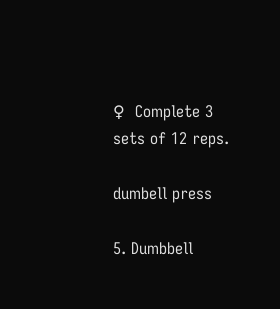♀  Complete 3 sets of 12 reps.

dumbell press

5. Dumbbell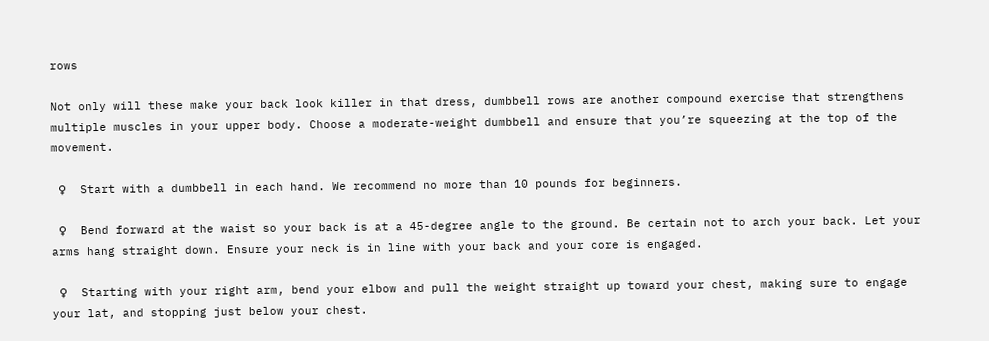rows

Not only will these make your back look killer in that dress, dumbbell rows are another compound exercise that strengthens multiple muscles in your upper body. Choose a moderate-weight dumbbell and ensure that you’re squeezing at the top of the movement.

 ♀  Start with a dumbbell in each hand. We recommend no more than 10 pounds for beginners.

 ♀  Bend forward at the waist so your back is at a 45-degree angle to the ground. Be certain not to arch your back. Let your arms hang straight down. Ensure your neck is in line with your back and your core is engaged.

 ♀  Starting with your right arm, bend your elbow and pull the weight straight up toward your chest, making sure to engage your lat, and stopping just below your chest.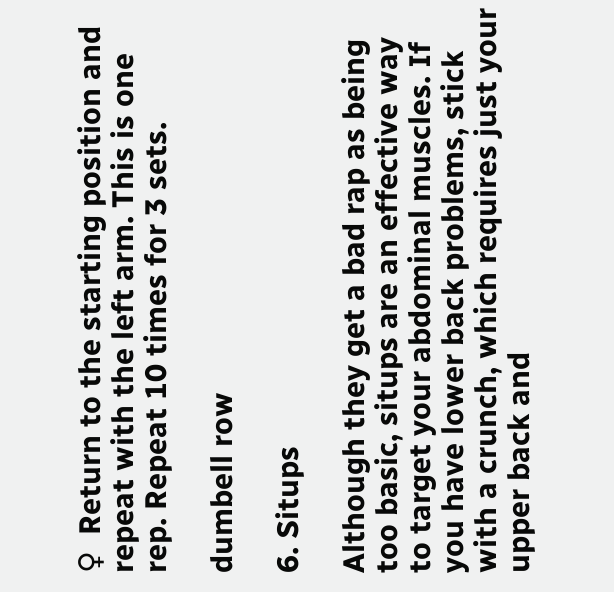♀  Return to the starting position and repeat with the left arm. This is one rep. Repeat 10 times for 3 sets.

dumbell row

6. Situps

Although they get a bad rap as being too basic, situps are an effective way to target your abdominal muscles. If you have lower back problems, stick with a crunch, which requires just your upper back and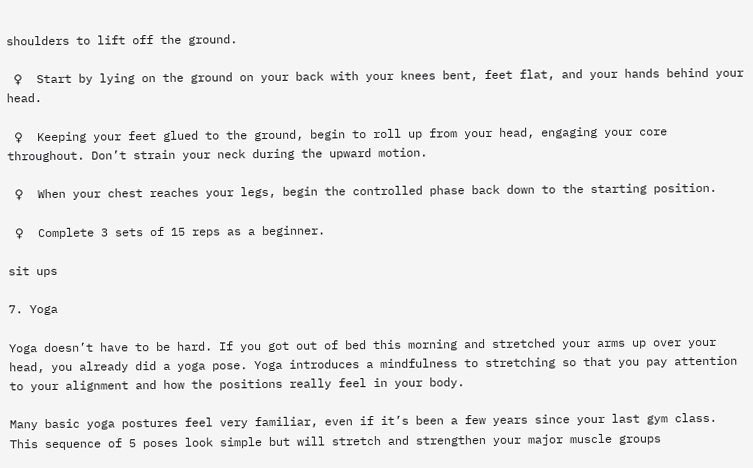shoulders to lift off the ground.

 ♀  Start by lying on the ground on your back with your knees bent, feet flat, and your hands behind your head.

 ♀  Keeping your feet glued to the ground, begin to roll up from your head, engaging your core throughout. Don’t strain your neck during the upward motion.

 ♀  When your chest reaches your legs, begin the controlled phase back down to the starting position.

 ♀  Complete 3 sets of 15 reps as a beginner.

sit ups

7. Yoga

Yoga doesn’t have to be hard. If you got out of bed this morning and stretched your arms up over your head, you already did a yoga pose. Yoga introduces a mindfulness to stretching so that you pay attention to your alignment and how the positions really feel in your body.

Many basic yoga postures feel very familiar, even if it’s been a few years since your last gym class. This sequence of 5 poses look simple but will stretch and strengthen your major muscle groups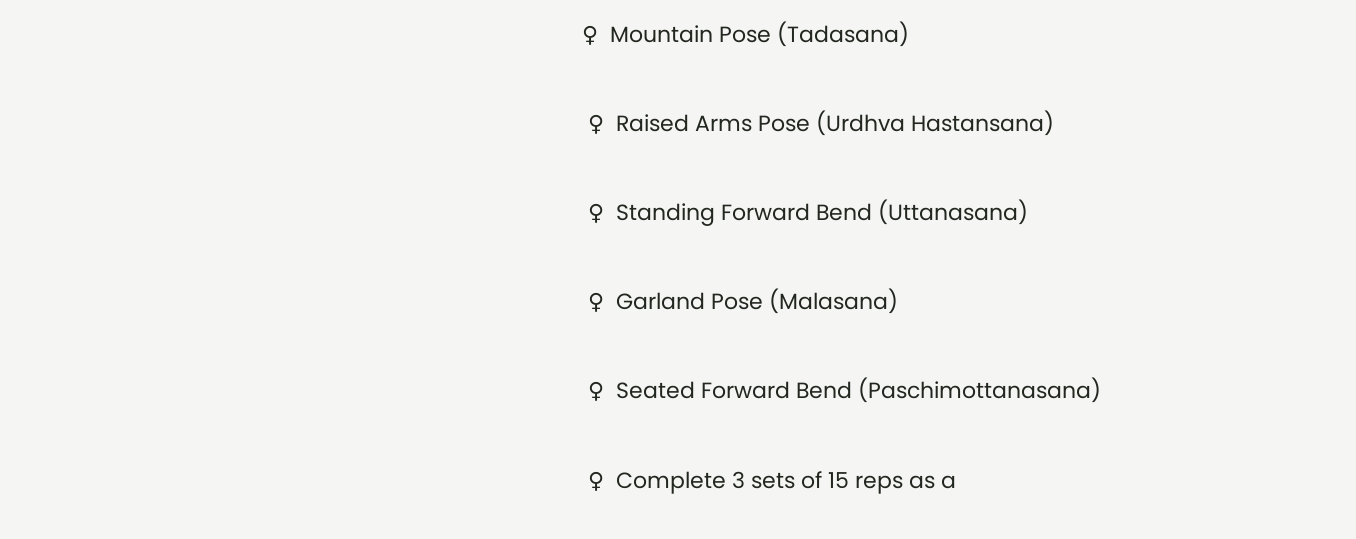♀  Mountain Pose (Tadasana)

 ♀  Raised Arms Pose (Urdhva Hastansana)

 ♀  Standing Forward Bend (Uttanasana)

 ♀  Garland Pose (Malasana)

 ♀  Seated Forward Bend (Paschimottanasana)

 ♀  Complete 3 sets of 15 reps as a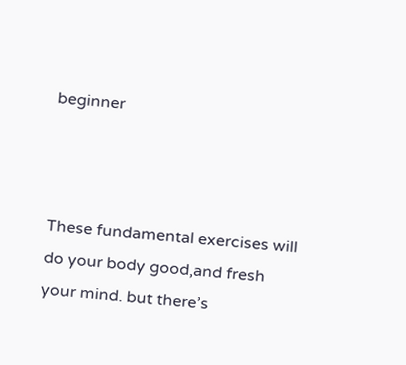beginner



These fundamental exercises will do your body good,and fresh your mind. but there’s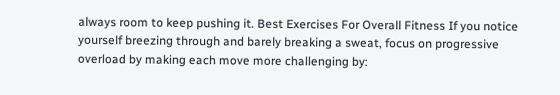always room to keep pushing it. Best Exercises For Overall Fitness If you notice yourself breezing through and barely breaking a sweat, focus on progressive overload by making each move more challenging by: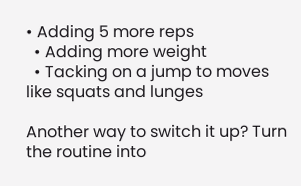• Adding 5 more reps
  • Adding more weight
  • Tacking on a jump to moves like squats and lunges

Another way to switch it up? Turn the routine into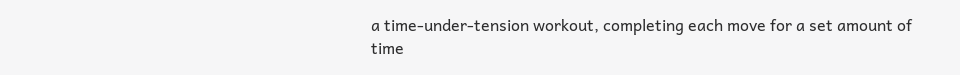a time-under-tension workout, completing each move for a set amount of time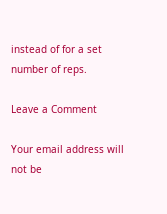instead of for a set number of reps.

Leave a Comment

Your email address will not be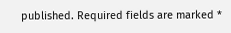published. Required fields are marked *